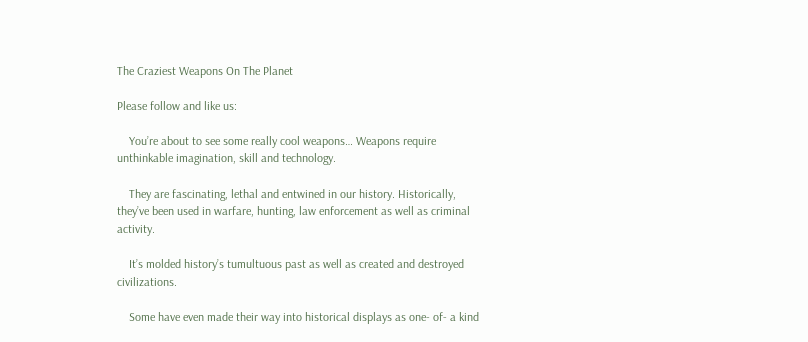The Craziest Weapons On The Planet

Please follow and like us:

    You’re about to see some really cool weapons… Weapons require unthinkable imagination, skill and technology.

    They are fascinating, lethal and entwined in our history. Historically, they’ve been used in warfare, hunting, law enforcement as well as criminal activity.

    It’s molded history’s tumultuous past as well as created and destroyed civilizations.

    Some have even made their way into historical displays as one- of- a kind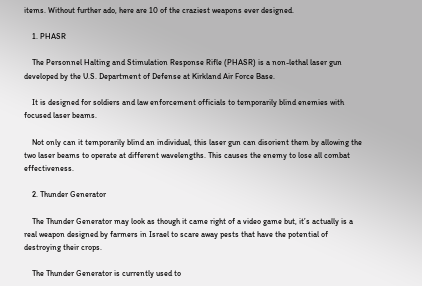items. Without further ado, here are 10 of the craziest weapons ever designed.

    1. PHASR

    The Personnel Halting and Stimulation Response Rifle (PHASR) is a non-lethal laser gun developed by the U.S. Department of Defense at Kirkland Air Force Base.

    It is designed for soldiers and law enforcement officials to temporarily blind enemies with focused laser beams.

    Not only can it temporarily blind an individual, this laser gun can disorient them by allowing the two laser beams to operate at different wavelengths. This causes the enemy to lose all combat effectiveness.

    2. Thunder Generator

    The Thunder Generator may look as though it came right of a video game but, it’s actually is a real weapon designed by farmers in Israel to scare away pests that have the potential of destroying their crops.

    The Thunder Generator is currently used to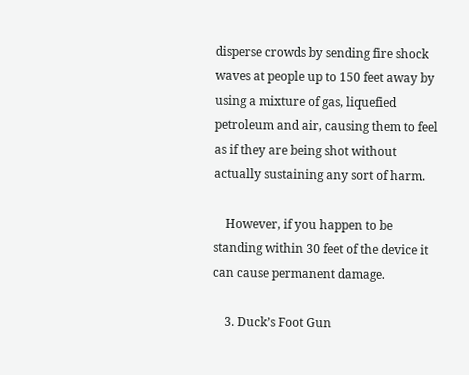disperse crowds by sending fire shock waves at people up to 150 feet away by using a mixture of gas, liquefied petroleum and air, causing them to feel as if they are being shot without actually sustaining any sort of harm.

    However, if you happen to be standing within 30 feet of the device it can cause permanent damage.

    3. Duck’s Foot Gun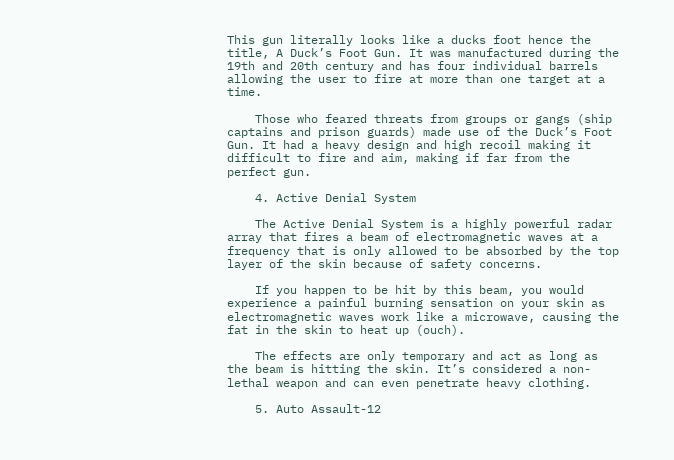This gun literally looks like a ducks foot hence the title, A Duck’s Foot Gun. It was manufactured during the 19th and 20th century and has four individual barrels allowing the user to fire at more than one target at a time.

    Those who feared threats from groups or gangs (ship captains and prison guards) made use of the Duck’s Foot Gun. It had a heavy design and high recoil making it difficult to fire and aim, making if far from the perfect gun.

    4. Active Denial System

    The Active Denial System is a highly powerful radar array that fires a beam of electromagnetic waves at a frequency that is only allowed to be absorbed by the top layer of the skin because of safety concerns.

    If you happen to be hit by this beam, you would experience a painful burning sensation on your skin as electromagnetic waves work like a microwave, causing the fat in the skin to heat up (ouch).

    The effects are only temporary and act as long as the beam is hitting the skin. It’s considered a non-lethal weapon and can even penetrate heavy clothing.

    5. Auto Assault-12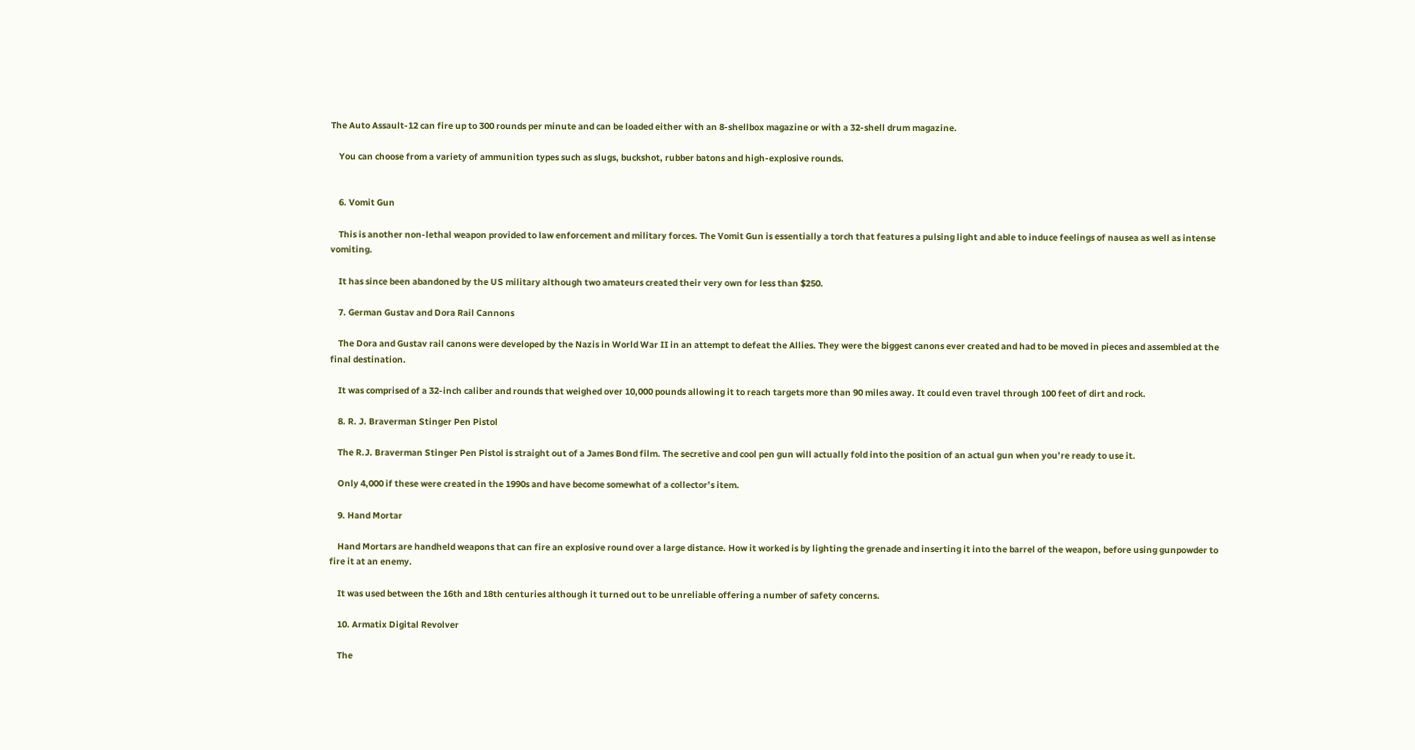The Auto Assault-12 can fire up to 300 rounds per minute and can be loaded either with an 8-shellbox magazine or with a 32-shell drum magazine.

    You can choose from a variety of ammunition types such as slugs, buckshot, rubber batons and high-explosive rounds.


    6. Vomit Gun

    This is another non-lethal weapon provided to law enforcement and military forces. The Vomit Gun is essentially a torch that features a pulsing light and able to induce feelings of nausea as well as intense vomiting.

    It has since been abandoned by the US military although two amateurs created their very own for less than $250.

    7. German Gustav and Dora Rail Cannons

    The Dora and Gustav rail canons were developed by the Nazis in World War II in an attempt to defeat the Allies. They were the biggest canons ever created and had to be moved in pieces and assembled at the final destination.

    It was comprised of a 32-inch caliber and rounds that weighed over 10,000 pounds allowing it to reach targets more than 90 miles away. It could even travel through 100 feet of dirt and rock.

    8. R. J. Braverman Stinger Pen Pistol

    The R.J. Braverman Stinger Pen Pistol is straight out of a James Bond film. The secretive and cool pen gun will actually fold into the position of an actual gun when you’re ready to use it.

    Only 4,000 if these were created in the 1990s and have become somewhat of a collector’s item.

    9. Hand Mortar

    Hand Mortars are handheld weapons that can fire an explosive round over a large distance. How it worked is by lighting the grenade and inserting it into the barrel of the weapon, before using gunpowder to fire it at an enemy.

    It was used between the 16th and 18th centuries although it turned out to be unreliable offering a number of safety concerns.

    10. Armatix Digital Revolver

    The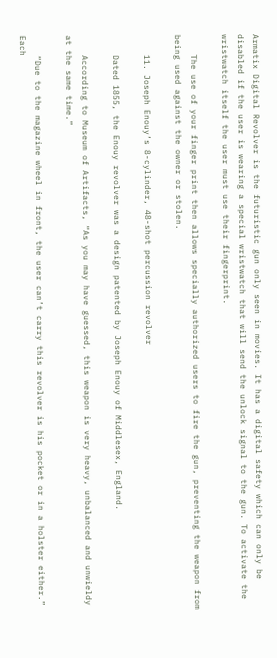Armatix Digital Revolver is the futuristic gun only seen in movies. It has a digital safety which can only be disabled if the user is wearing a special wristwatch that will send the unlock signal to the gun. To activate the wristwatch itself the user must use their fingerprint.

    The use of your finger print then allows specially authorized users to fire the gun, preventing the weapon from being used against the owner or stolen.

    11. Joseph Enouy’s 8-cylinder, 48-shot percussion revolver

    Dated 1855, the Enouy revolver was a design patented by Joseph Enouy of Middlesex, England.

    According to Museum of Artifacts, “As you may have guessed, this weapon is very heavy, unbalanced and unwieldy at the same time.”

    “Due to the magazine wheel in front, the user can’t carry this revolver is his pocket or in a holster either.” Each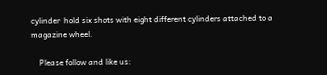cylinder  hold six shots with eight different cylinders attached to a magazine wheel.

    Please follow and like us: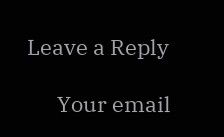Leave a Reply

      Your email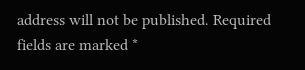address will not be published. Required fields are marked *